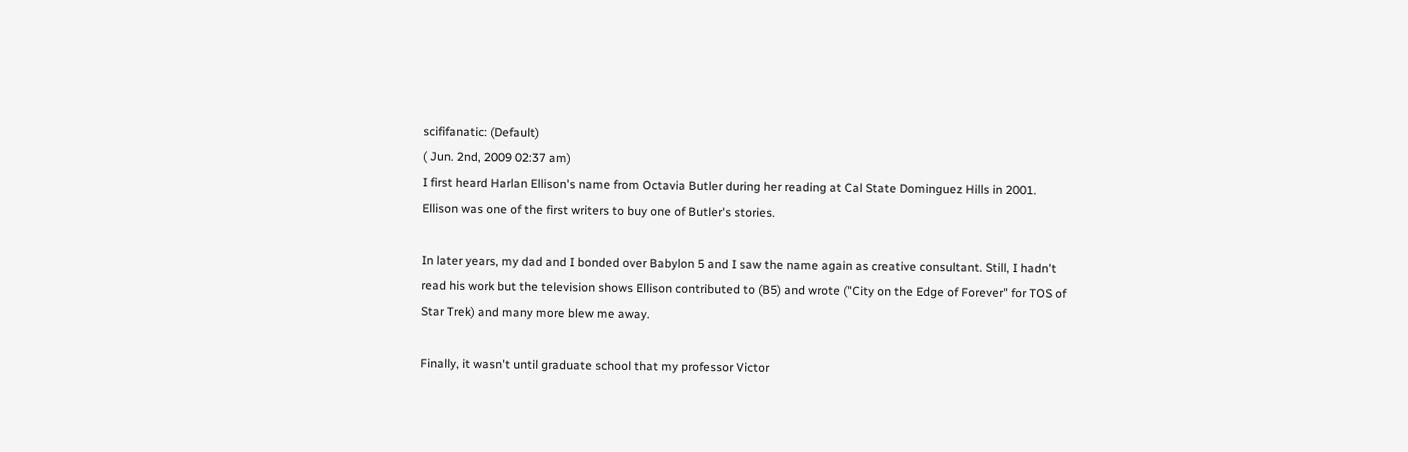scififanatic: (Default)
( Jun. 2nd, 2009 02:37 am)
I first heard Harlan Ellison's name from Octavia Butler during her reading at Cal State Dominguez Hills in 2001. Ellison was one of the first writers to buy one of Butler's stories.

In later years, my dad and I bonded over Babylon 5 and I saw the name again as creative consultant. Still, I hadn't read his work but the television shows Ellison contributed to (B5) and wrote ("City on the Edge of Forever" for TOS of Star Trek) and many more blew me away.

Finally, it wasn't until graduate school that my professor Victor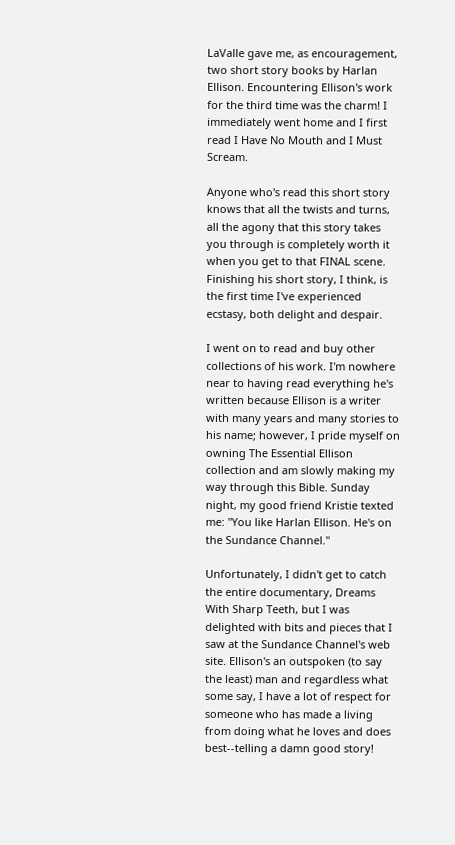LaValle gave me, as encouragement, two short story books by Harlan Ellison. Encountering Ellison's work for the third time was the charm! I immediately went home and I first read I Have No Mouth and I Must Scream.

Anyone who's read this short story knows that all the twists and turns, all the agony that this story takes you through is completely worth it when you get to that FINAL scene. Finishing his short story, I think, is the first time I've experienced ecstasy, both delight and despair.

I went on to read and buy other collections of his work. I'm nowhere near to having read everything he's written because Ellison is a writer with many years and many stories to his name; however, I pride myself on owning The Essential Ellison collection and am slowly making my way through this Bible. Sunday night, my good friend Kristie texted me: "You like Harlan Ellison. He's on the Sundance Channel."

Unfortunately, I didn't get to catch the entire documentary, Dreams With Sharp Teeth, but I was delighted with bits and pieces that I saw at the Sundance Channel's web site. Ellison's an outspoken (to say the least) man and regardless what some say, I have a lot of respect for someone who has made a living from doing what he loves and does best--telling a damn good story!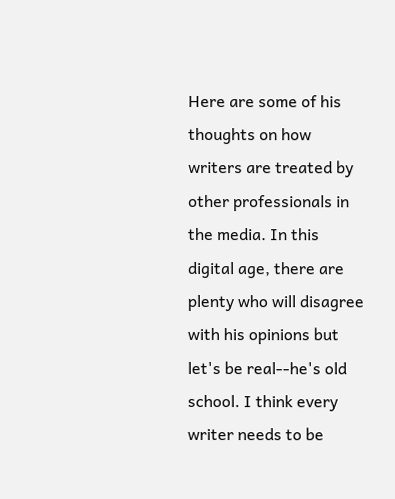Here are some of his thoughts on how writers are treated by other professionals in the media. In this digital age, there are plenty who will disagree with his opinions but let's be real--he's old school. I think every writer needs to be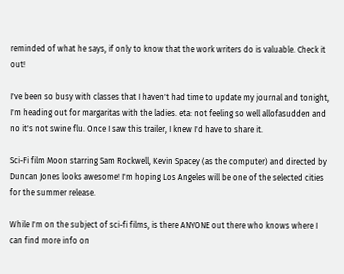reminded of what he says, if only to know that the work writers do is valuable. Check it out!

I've been so busy with classes that I haven't had time to update my journal and tonight, I'm heading out for margaritas with the ladies. eta: not feeling so well allofasudden and no it's not swine flu. Once I saw this trailer, I knew I'd have to share it.

Sci-Fi film Moon starring Sam Rockwell, Kevin Spacey (as the computer) and directed by Duncan Jones looks awesome! I'm hoping Los Angeles will be one of the selected cities for the summer release.

While I'm on the subject of sci-fi films, is there ANYONE out there who knows where I can find more info on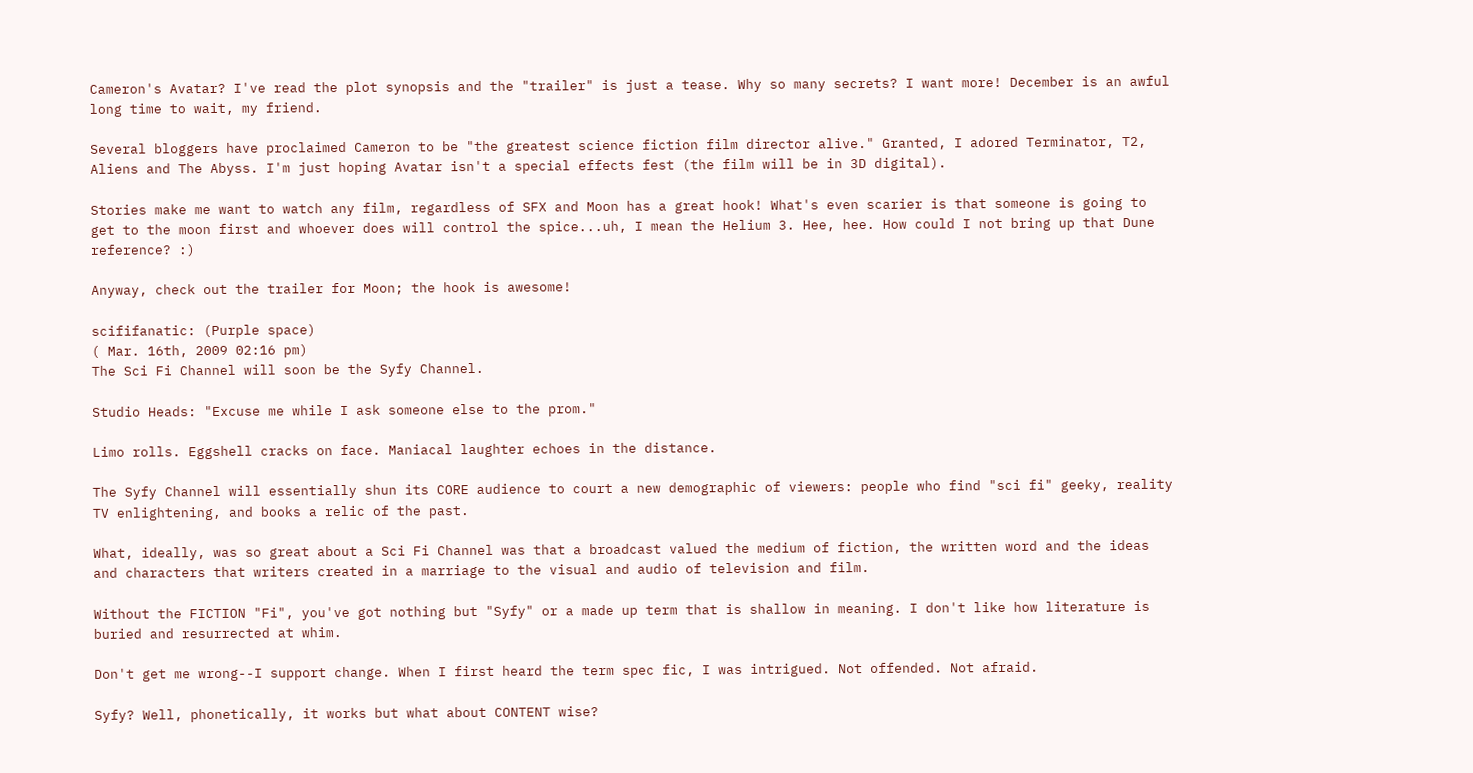Cameron's Avatar? I've read the plot synopsis and the "trailer" is just a tease. Why so many secrets? I want more! December is an awful long time to wait, my friend.

Several bloggers have proclaimed Cameron to be "the greatest science fiction film director alive." Granted, I adored Terminator, T2, Aliens and The Abyss. I'm just hoping Avatar isn't a special effects fest (the film will be in 3D digital).

Stories make me want to watch any film, regardless of SFX and Moon has a great hook! What's even scarier is that someone is going to get to the moon first and whoever does will control the spice...uh, I mean the Helium 3. Hee, hee. How could I not bring up that Dune reference? :)

Anyway, check out the trailer for Moon; the hook is awesome!

scififanatic: (Purple space)
( Mar. 16th, 2009 02:16 pm)
The Sci Fi Channel will soon be the Syfy Channel.

Studio Heads: "Excuse me while I ask someone else to the prom."

Limo rolls. Eggshell cracks on face. Maniacal laughter echoes in the distance.

The Syfy Channel will essentially shun its CORE audience to court a new demographic of viewers: people who find "sci fi" geeky, reality TV enlightening, and books a relic of the past.

What, ideally, was so great about a Sci Fi Channel was that a broadcast valued the medium of fiction, the written word and the ideas and characters that writers created in a marriage to the visual and audio of television and film.

Without the FICTION "Fi", you've got nothing but "Syfy" or a made up term that is shallow in meaning. I don't like how literature is buried and resurrected at whim.

Don't get me wrong--I support change. When I first heard the term spec fic, I was intrigued. Not offended. Not afraid.

Syfy? Well, phonetically, it works but what about CONTENT wise?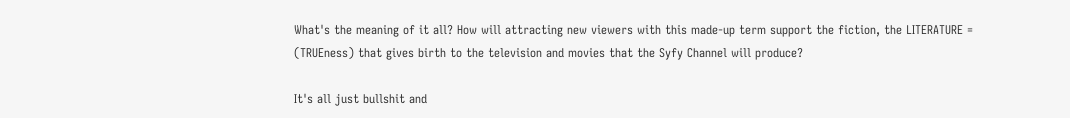What's the meaning of it all? How will attracting new viewers with this made-up term support the fiction, the LITERATURE = (TRUEness) that gives birth to the television and movies that the Syfy Channel will produce?

It's all just bullshit and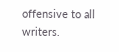offensive to all writers.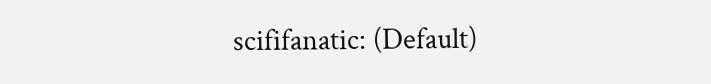scififanatic: (Default)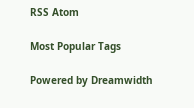RSS Atom

Most Popular Tags

Powered by Dreamwidth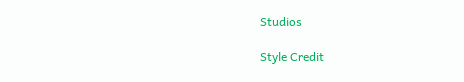Studios

Style Credit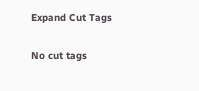Expand Cut Tags

No cut tags